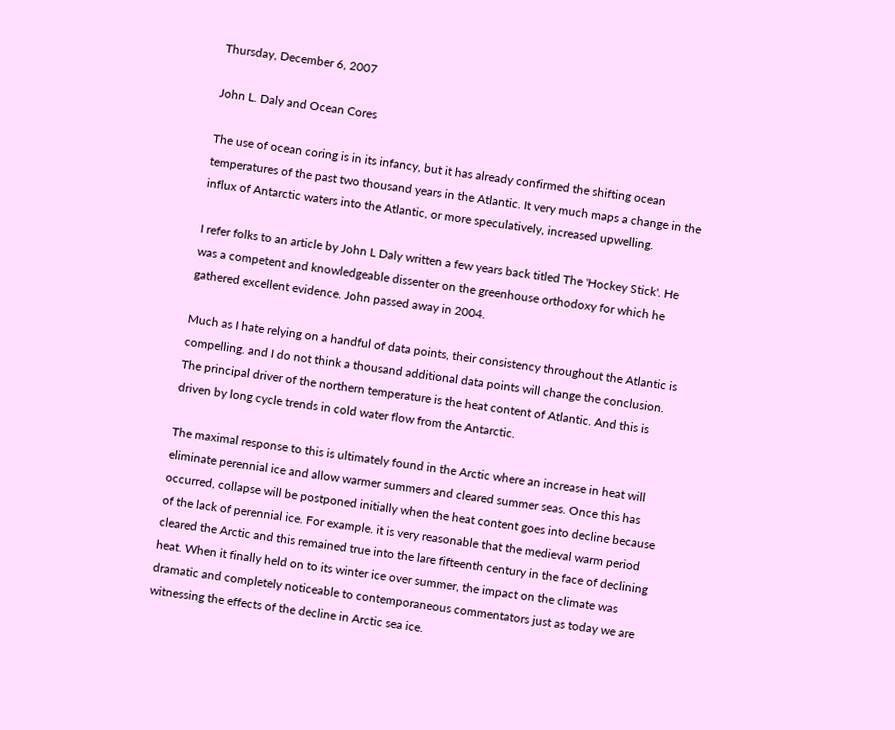Thursday, December 6, 2007

John L. Daly and Ocean Cores

The use of ocean coring is in its infancy, but it has already confirmed the shifting ocean temperatures of the past two thousand years in the Atlantic. It very much maps a change in the influx of Antarctic waters into the Atlantic, or more speculatively, increased upwelling.

I refer folks to an article by John L Daly written a few years back titled The 'Hockey Stick'. He was a competent and knowledgeable dissenter on the greenhouse orthodoxy for which he gathered excellent evidence. John passed away in 2004.

Much as I hate relying on a handful of data points, their consistency throughout the Atlantic is compelling. and I do not think a thousand additional data points will change the conclusion. The principal driver of the northern temperature is the heat content of Atlantic. And this is driven by long cycle trends in cold water flow from the Antarctic.

The maximal response to this is ultimately found in the Arctic where an increase in heat will eliminate perennial ice and allow warmer summers and cleared summer seas. Once this has occurred, collapse will be postponed initially when the heat content goes into decline because of the lack of perennial ice. For example. it is very reasonable that the medieval warm period cleared the Arctic and this remained true into the lare fifteenth century in the face of declining heat. When it finally held on to its winter ice over summer, the impact on the climate was dramatic and completely noticeable to contemporaneous commentators just as today we are witnessing the effects of the decline in Arctic sea ice.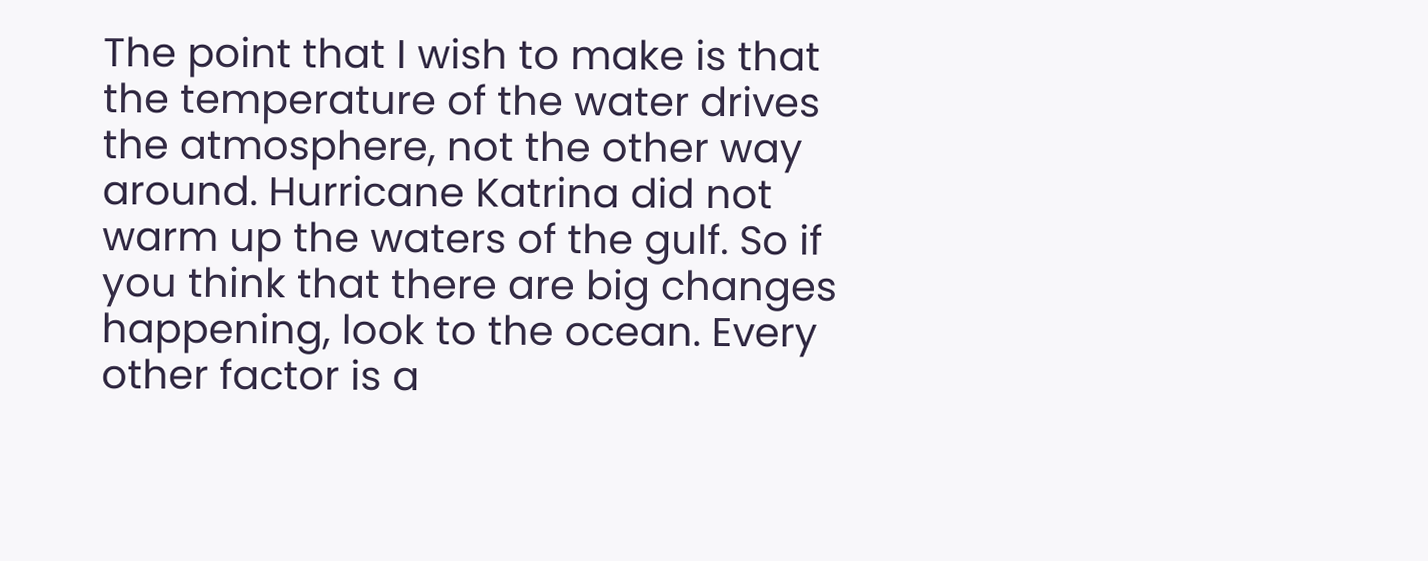The point that I wish to make is that the temperature of the water drives the atmosphere, not the other way around. Hurricane Katrina did not warm up the waters of the gulf. So if you think that there are big changes happening, look to the ocean. Every other factor is a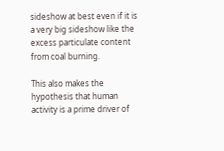sideshow at best even if it is a very big sideshow like the excess particulate content from coal burning.

This also makes the hypothesis that human activity is a prime driver of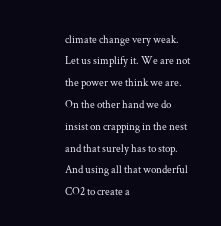climate change very weak. Let us simplify it. We are not the power we think we are. On the other hand we do insist on crapping in the nest and that surely has to stop. And using all that wonderful CO2 to create a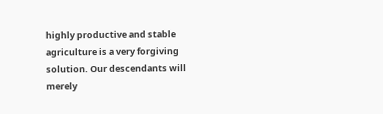highly productive and stable agriculture is a very forgiving solution. Our descendants will merely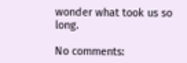wonder what took us so long.

No comments: